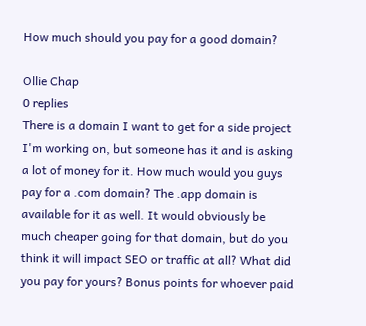How much should you pay for a good domain?

Ollie Chap
0 replies
There is a domain I want to get for a side project I'm working on, but someone has it and is asking a lot of money for it. How much would you guys pay for a .com domain? The .app domain is available for it as well. It would obviously be much cheaper going for that domain, but do you think it will impact SEO or traffic at all? What did you pay for yours? Bonus points for whoever paid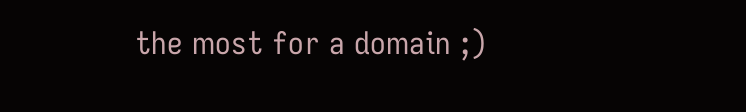the most for a domain ;)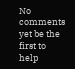No comments yet be the first to help